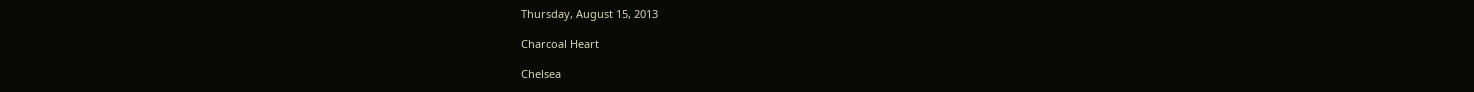Thursday, August 15, 2013

Charcoal Heart

Chelsea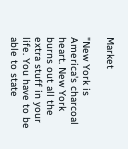Market

"New York is America's charcoal heart. New York burns out all the extra stuff in your life. You have to be able to state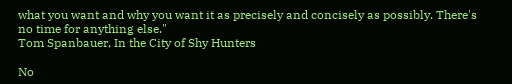what you want and why you want it as precisely and concisely as possibly. There's no time for anything else."
Tom Spanbauer, In the City of Shy Hunters

No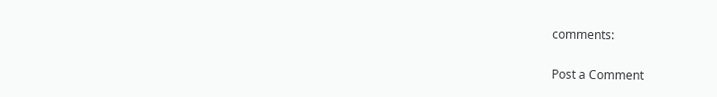comments:

Post a Comment